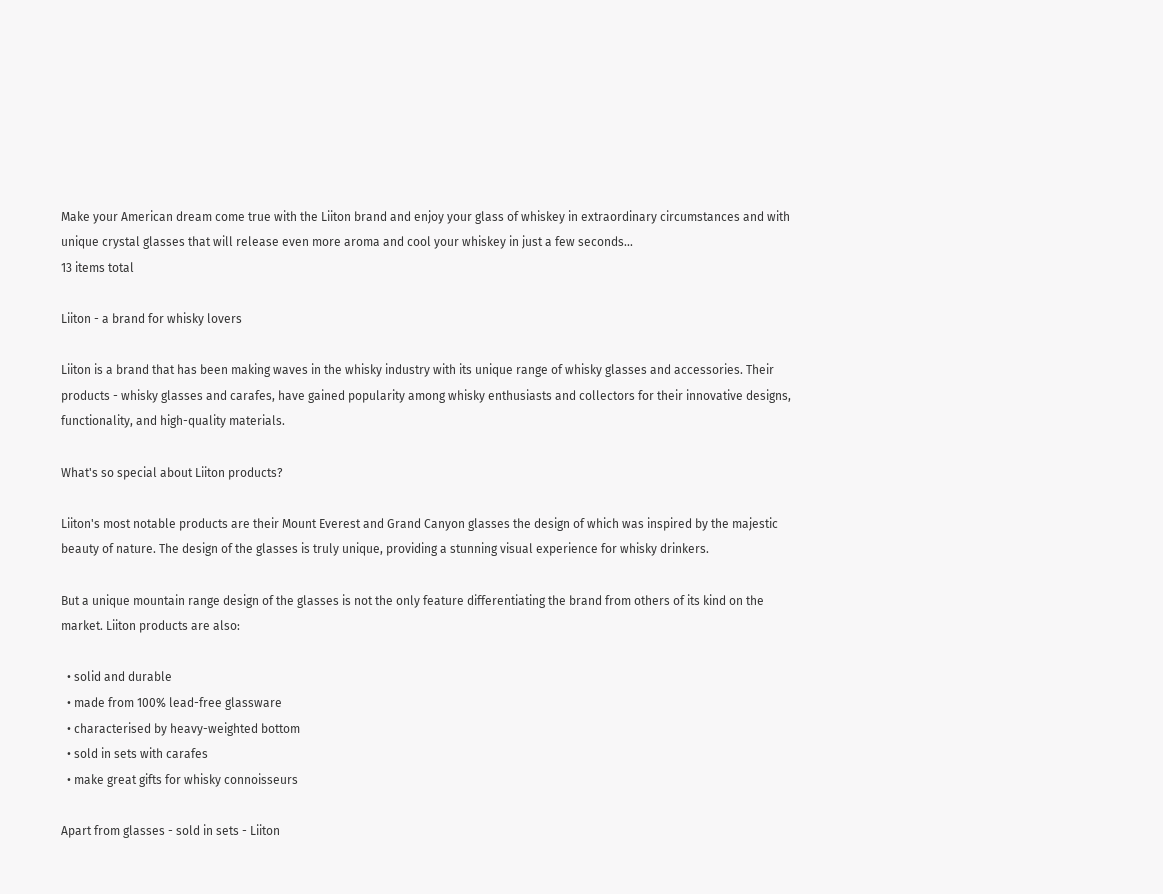Make your American dream come true with the Liiton brand and enjoy your glass of whiskey in extraordinary circumstances and with unique crystal glasses that will release even more aroma and cool your whiskey in just a few seconds...
13 items total

Liiton - a brand for whisky lovers

Liiton is a brand that has been making waves in the whisky industry with its unique range of whisky glasses and accessories. Their products - whisky glasses and carafes, have gained popularity among whisky enthusiasts and collectors for their innovative designs, functionality, and high-quality materials.

What's so special about Liiton products?

Liiton's most notable products are their Mount Everest and Grand Canyon glasses the design of which was inspired by the majestic beauty of nature. The design of the glasses is truly unique, providing a stunning visual experience for whisky drinkers.

But a unique mountain range design of the glasses is not the only feature differentiating the brand from others of its kind on the market. Liiton products are also:

  • solid and durable
  • made from 100% lead-free glassware
  • characterised by heavy-weighted bottom
  • sold in sets with carafes
  • make great gifts for whisky connoisseurs

Apart from glasses - sold in sets - Liiton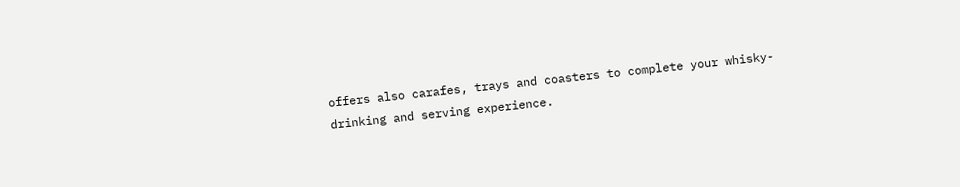offers also carafes, trays and coasters to complete your whisky-drinking and serving experience.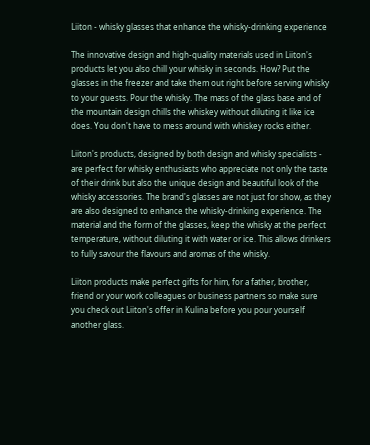Liiton - whisky glasses that enhance the whisky-drinking experience

The innovative design and high-quality materials used in Liiton's products let you also chill your whisky in seconds. How? Put the glasses in the freezer and take them out right before serving whisky to your guests. Pour the whisky. The mass of the glass base and of the mountain design chills the whiskey without diluting it like ice does. You don't have to mess around with whiskey rocks either.

Liiton's products, designed by both design and whisky specialists - are perfect for whisky enthusiasts who appreciate not only the taste of their drink but also the unique design and beautiful look of the whisky accessories. The brand's glasses are not just for show, as they are also designed to enhance the whisky-drinking experience. The material and the form of the glasses, keep the whisky at the perfect temperature, without diluting it with water or ice. This allows drinkers to fully savour the flavours and aromas of the whisky.

Liiton products make perfect gifts for him, for a father, brother, friend or your work colleagues or business partners so make sure you check out Liiton's offer in Kulina before you pour yourself another glass.